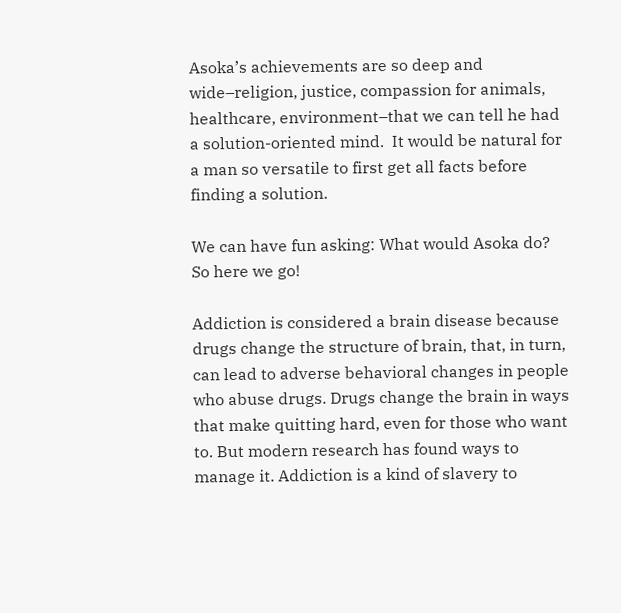Asoka’s achievements are so deep and wide–religion, justice, compassion for animals,  healthcare, environment–that we can tell he had a solution-oriented mind.  It would be natural for a man so versatile to first get all facts before finding a solution.

We can have fun asking: What would Asoka do? So here we go!

Addiction is considered a brain disease because drugs change the structure of brain, that, in turn, can lead to adverse behavioral changes in people who abuse drugs. Drugs change the brain in ways that make quitting hard, even for those who want to. But modern research has found ways to manage it. Addiction is a kind of slavery to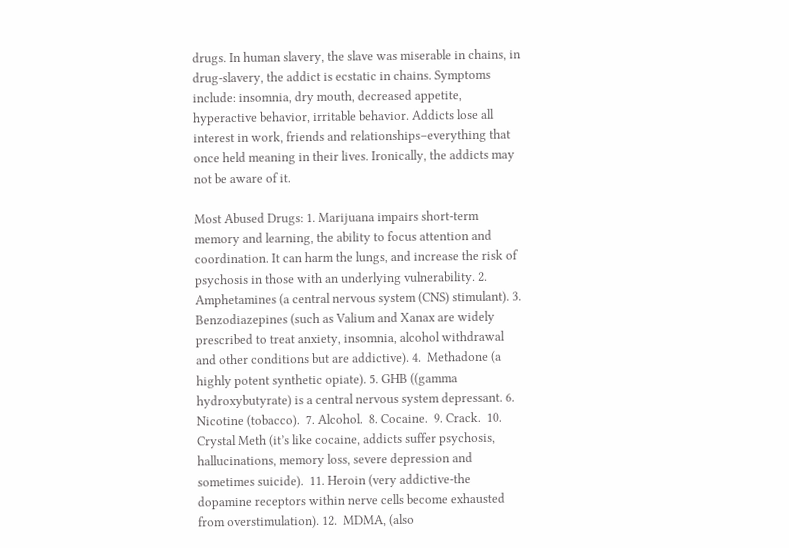drugs. In human slavery, the slave was miserable in chains, in drug-slavery, the addict is ecstatic in chains. Symptoms include: insomnia, dry mouth, decreased appetite, hyperactive behavior, irritable behavior. Addicts lose all interest in work, friends and relationships–everything that once held meaning in their lives. Ironically, the addicts may not be aware of it.

Most Abused Drugs: 1. Marijuana impairs short-term memory and learning, the ability to focus attention and coordination. It can harm the lungs, and increase the risk of psychosis in those with an underlying vulnerability. 2. Amphetamines (a central nervous system (CNS) stimulant). 3.  Benzodiazepines (such as Valium and Xanax are widely prescribed to treat anxiety, insomnia, alcohol withdrawal and other conditions but are addictive). 4.  Methadone (a highly potent synthetic opiate). 5. GHB ((gamma hydroxybutyrate) is a central nervous system depressant. 6.  Nicotine (tobacco).  7. Alcohol.  8. Cocaine.  9. Crack.  10. Crystal Meth (it’s like cocaine, addicts suffer psychosis, hallucinations, memory loss, severe depression and sometimes suicide).  11. Heroin (very addictive-the dopamine receptors within nerve cells become exhausted from overstimulation). 12.  MDMA, (also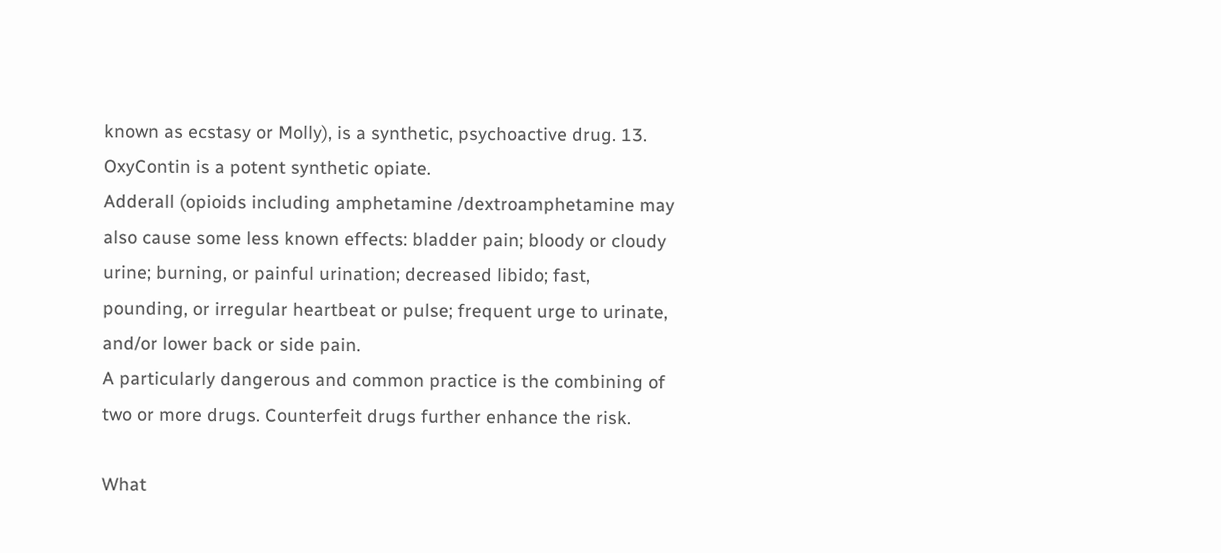known as ecstasy or Molly), is a synthetic, psychoactive drug. 13. OxyContin is a potent synthetic opiate.
Adderall (opioids including amphetamine /dextroamphetamine may also cause some less known effects: bladder pain; bloody or cloudy urine; burning, or painful urination; decreased libido; fast, pounding, or irregular heartbeat or pulse; frequent urge to urinate, and/or lower back or side pain.
A particularly dangerous and common practice is the combining of two or more drugs. Counterfeit drugs further enhance the risk.

What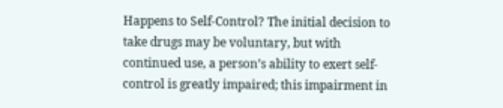Happens to Self-Control? The initial decision to take drugs may be voluntary, but with continued use, a person’s ability to exert self-control is greatly impaired; this impairment in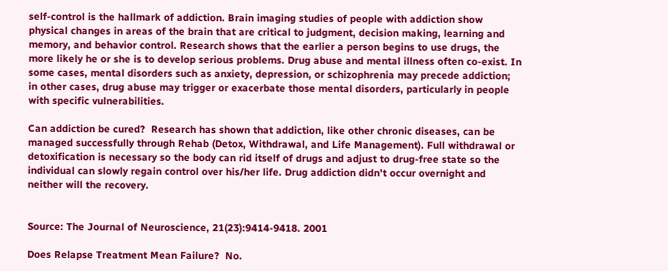self-control is the hallmark of addiction. Brain imaging studies of people with addiction show physical changes in areas of the brain that are critical to judgment, decision making, learning and memory, and behavior control. Research shows that the earlier a person begins to use drugs, the more likely he or she is to develop serious problems. Drug abuse and mental illness often co-exist. In some cases, mental disorders such as anxiety, depression, or schizophrenia may precede addiction; in other cases, drug abuse may trigger or exacerbate those mental disorders, particularly in people with specific vulnerabilities.

Can addiction be cured?  Research has shown that addiction, like other chronic diseases, can be managed successfully through Rehab (Detox, Withdrawal, and Life Management). Full withdrawal or detoxification is necessary so the body can rid itself of drugs and adjust to drug-free state so the individual can slowly regain control over his/her life. Drug addiction didn’t occur overnight and neither will the recovery.


Source: The Journal of Neuroscience, 21(23):9414-9418. 2001

Does Relapse Treatment Mean Failure?  No.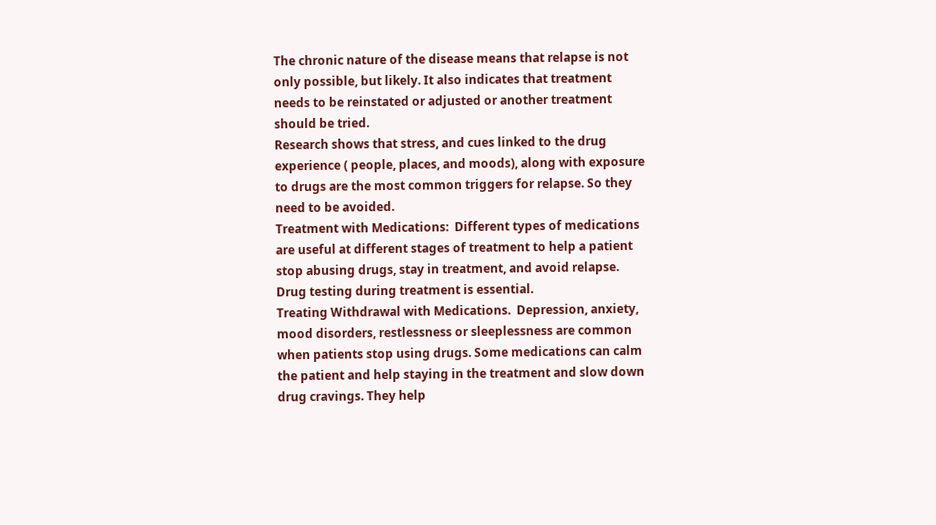The chronic nature of the disease means that relapse is not only possible, but likely. It also indicates that treatment needs to be reinstated or adjusted or another treatment should be tried.
Research shows that stress, and cues linked to the drug experience ( people, places, and moods), along with exposure to drugs are the most common triggers for relapse. So they need to be avoided.
Treatment with Medications:  Different types of medications are useful at different stages of treatment to help a patient stop abusing drugs, stay in treatment, and avoid relapse. Drug testing during treatment is essential.
Treating Withdrawal with Medications.  Depression, anxiety, mood disorders, restlessness or sleeplessness are common when patients stop using drugs. Some medications can calm the patient and help staying in the treatment and slow down drug cravings. They help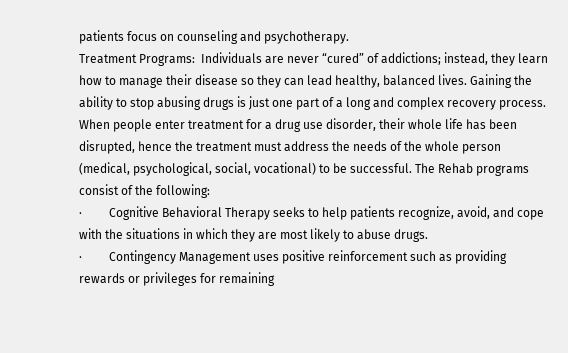patients focus on counseling and psychotherapy.
Treatment Programs:  Individuals are never “cured” of addictions; instead, they learn how to manage their disease so they can lead healthy, balanced lives. Gaining the ability to stop abusing drugs is just one part of a long and complex recovery process. When people enter treatment for a drug use disorder, their whole life has been disrupted, hence the treatment must address the needs of the whole person (medical, psychological, social, vocational) to be successful. The Rehab programs consist of the following:
·         Cognitive Behavioral Therapy seeks to help patients recognize, avoid, and cope with the situations in which they are most likely to abuse drugs.
·         Contingency Management uses positive reinforcement such as providing rewards or privileges for remaining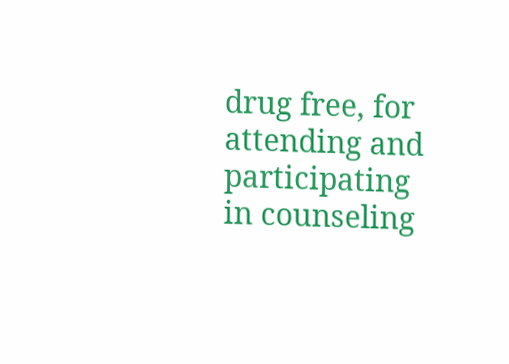drug free, for attending and participating in counseling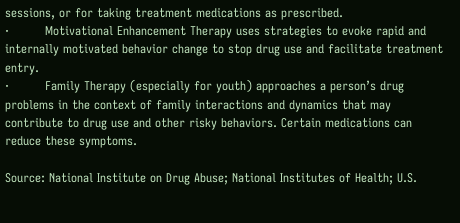sessions, or for taking treatment medications as prescribed.
·         Motivational Enhancement Therapy uses strategies to evoke rapid and internally motivated behavior change to stop drug use and facilitate treatment entry.
·         Family Therapy (especially for youth) approaches a person’s drug problems in the context of family interactions and dynamics that may contribute to drug use and other risky behaviors. Certain medications can reduce these symptoms.

Source: National Institute on Drug Abuse; National Institutes of Health; U.S.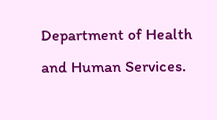Department of Health and Human Services.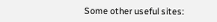Some other useful sites: